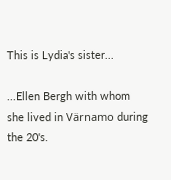This is Lydia's sister...

...Ellen Bergh with whom she lived in Värnamo during the 20's.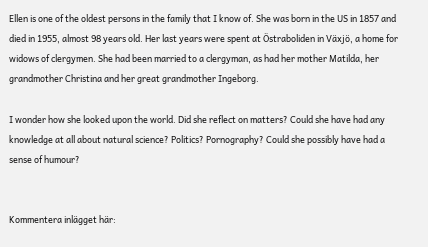Ellen is one of the oldest persons in the family that I know of. She was born in the US in 1857 and died in 1955, almost 98 years old. Her last years were spent at Östraboliden in Växjö, a home for widows of clergymen. She had been married to a clergyman, as had her mother Matilda, her grandmother Christina and her great grandmother Ingeborg.

I wonder how she looked upon the world. Did she reflect on matters? Could she have had any knowledge at all about natural science? Politics? Pornography? Could she possibly have had a sense of humour?


Kommentera inlägget här: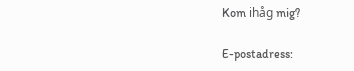Kom ihåg mig?

E-postadress: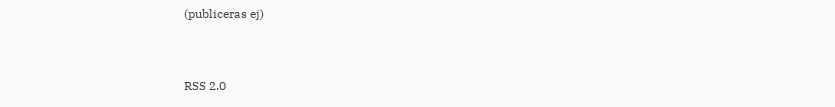(publiceras ej)



RSS 2.0